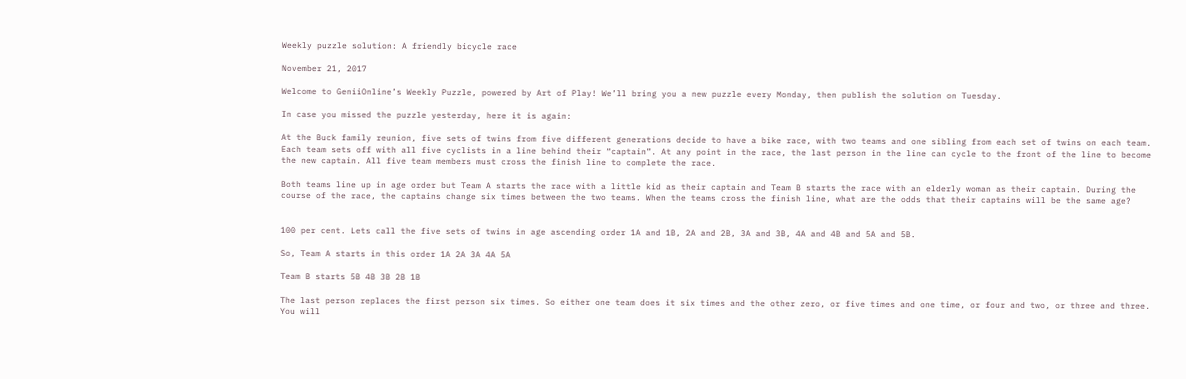Weekly puzzle solution: A friendly bicycle race

November 21, 2017

Welcome to GeniiOnline’s Weekly Puzzle, powered by Art of Play! We’ll bring you a new puzzle every Monday, then publish the solution on Tuesday.

In case you missed the puzzle yesterday, here it is again:

At the Buck family reunion, five sets of twins from five different generations decide to have a bike race, with two teams and one sibling from each set of twins on each team. Each team sets off with all five cyclists in a line behind their “captain”. At any point in the race, the last person in the line can cycle to the front of the line to become the new captain. All five team members must cross the finish line to complete the race.

Both teams line up in age order but Team A starts the race with a little kid as their captain and Team B starts the race with an elderly woman as their captain. During the course of the race, the captains change six times between the two teams. When the teams cross the finish line, what are the odds that their captains will be the same age?


100 per cent. Lets call the five sets of twins in age ascending order 1A and 1B, 2A and 2B, 3A and 3B, 4A and 4B and 5A and 5B.

So, Team A starts in this order 1A 2A 3A 4A 5A

Team B starts 5B 4B 3B 2B 1B

The last person replaces the first person six times. So either one team does it six times and the other zero, or five times and one time, or four and two, or three and three. You will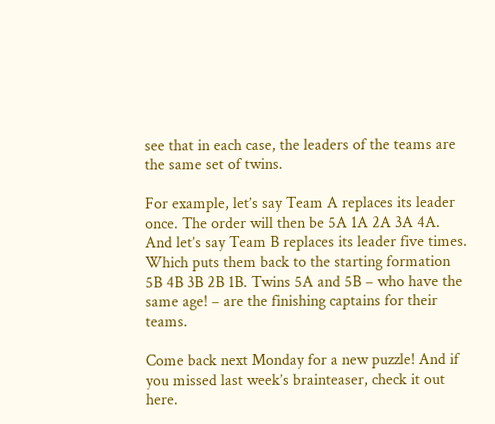see that in each case, the leaders of the teams are the same set of twins.

For example, let’s say Team A replaces its leader once. The order will then be 5A 1A 2A 3A 4A. And let’s say Team B replaces its leader five times. Which puts them back to the starting formation 5B 4B 3B 2B 1B. Twins 5A and 5B – who have the same age! – are the finishing captains for their teams.

Come back next Monday for a new puzzle! And if you missed last week’s brainteaser, check it out here.